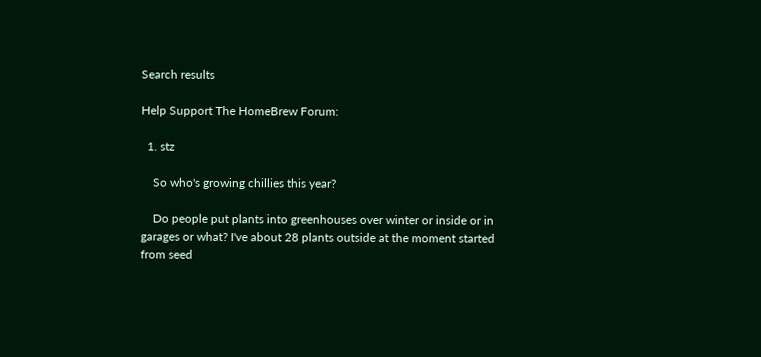Search results

Help Support The HomeBrew Forum:

  1. stz

    So who's growing chillies this year?

    Do people put plants into greenhouses over winter or inside or in garages or what? I've about 28 plants outside at the moment started from seed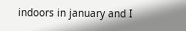indoors in january and I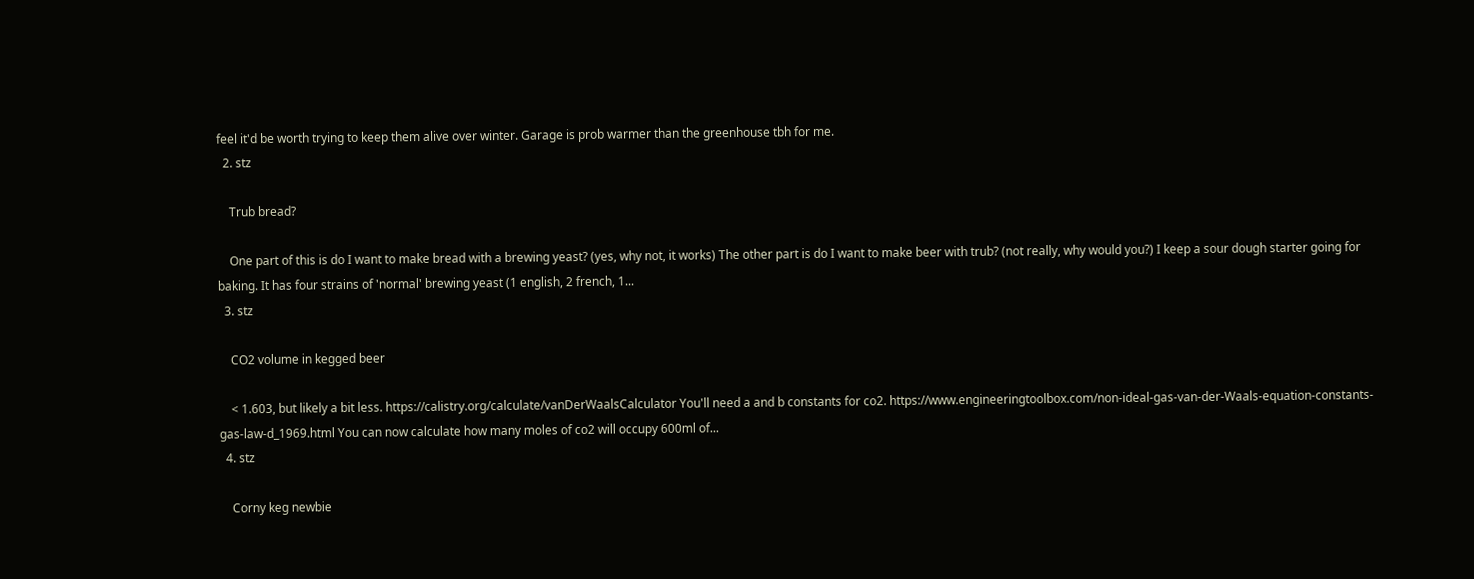feel it'd be worth trying to keep them alive over winter. Garage is prob warmer than the greenhouse tbh for me.
  2. stz

    Trub bread?

    One part of this is do I want to make bread with a brewing yeast? (yes, why not, it works) The other part is do I want to make beer with trub? (not really, why would you?) I keep a sour dough starter going for baking. It has four strains of 'normal' brewing yeast (1 english, 2 french, 1...
  3. stz

    CO2 volume in kegged beer

    < 1.603, but likely a bit less. https://calistry.org/calculate/vanDerWaalsCalculator You'll need a and b constants for co2. https://www.engineeringtoolbox.com/non-ideal-gas-van-der-Waals-equation-constants-gas-law-d_1969.html You can now calculate how many moles of co2 will occupy 600ml of...
  4. stz

    Corny keg newbie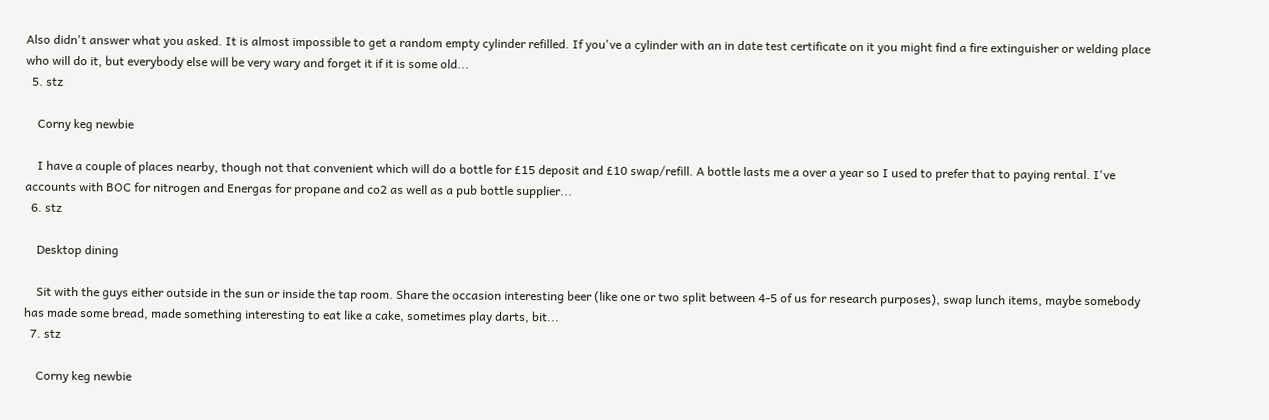Also didn't answer what you asked. It is almost impossible to get a random empty cylinder refilled. If you've a cylinder with an in date test certificate on it you might find a fire extinguisher or welding place who will do it, but everybody else will be very wary and forget it if it is some old...
  5. stz

    Corny keg newbie

    I have a couple of places nearby, though not that convenient which will do a bottle for £15 deposit and £10 swap/refill. A bottle lasts me a over a year so I used to prefer that to paying rental. I've accounts with BOC for nitrogen and Energas for propane and co2 as well as a pub bottle supplier...
  6. stz

    Desktop dining

    Sit with the guys either outside in the sun or inside the tap room. Share the occasion interesting beer (like one or two split between 4-5 of us for research purposes), swap lunch items, maybe somebody has made some bread, made something interesting to eat like a cake, sometimes play darts, bit...
  7. stz

    Corny keg newbie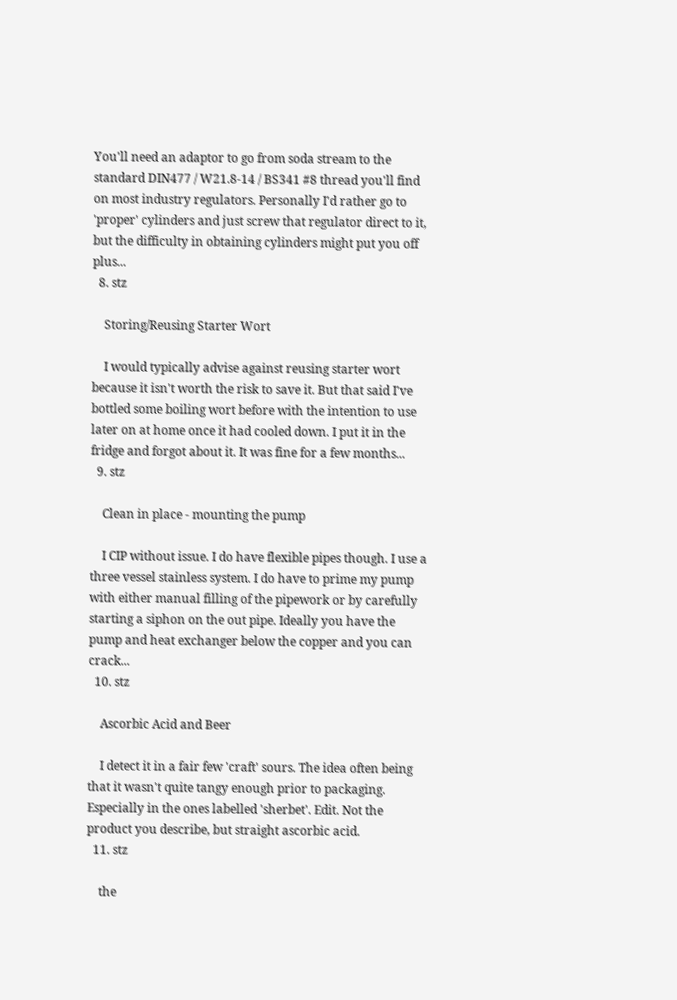You'll need an adaptor to go from soda stream to the standard DIN477 / W21.8-14 / BS341 #8 thread you'll find on most industry regulators. Personally I'd rather go to 'proper' cylinders and just screw that regulator direct to it, but the difficulty in obtaining cylinders might put you off plus...
  8. stz

    Storing/Reusing Starter Wort

    I would typically advise against reusing starter wort because it isn't worth the risk to save it. But that said I've bottled some boiling wort before with the intention to use later on at home once it had cooled down. I put it in the fridge and forgot about it. It was fine for a few months...
  9. stz

    Clean in place - mounting the pump

    I CIP without issue. I do have flexible pipes though. I use a three vessel stainless system. I do have to prime my pump with either manual filling of the pipework or by carefully starting a siphon on the out pipe. Ideally you have the pump and heat exchanger below the copper and you can crack...
  10. stz

    Ascorbic Acid and Beer

    I detect it in a fair few 'craft' sours. The idea often being that it wasn't quite tangy enough prior to packaging. Especially in the ones labelled 'sherbet'. Edit. Not the product you describe, but straight ascorbic acid.
  11. stz

    the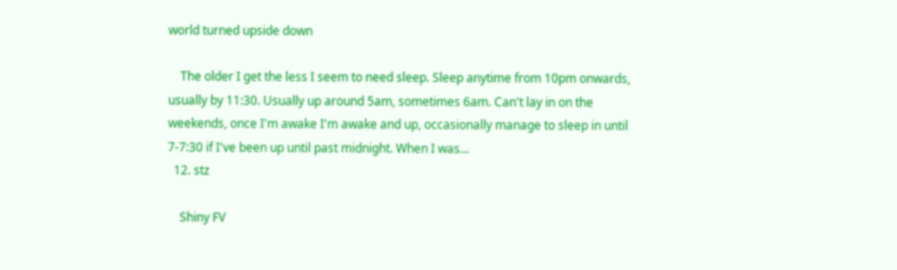world turned upside down

    The older I get the less I seem to need sleep. Sleep anytime from 10pm onwards, usually by 11:30. Usually up around 5am, sometimes 6am. Can't lay in on the weekends, once I'm awake I'm awake and up, occasionally manage to sleep in until 7-7:30 if I've been up until past midnight. When I was...
  12. stz

    Shiny FV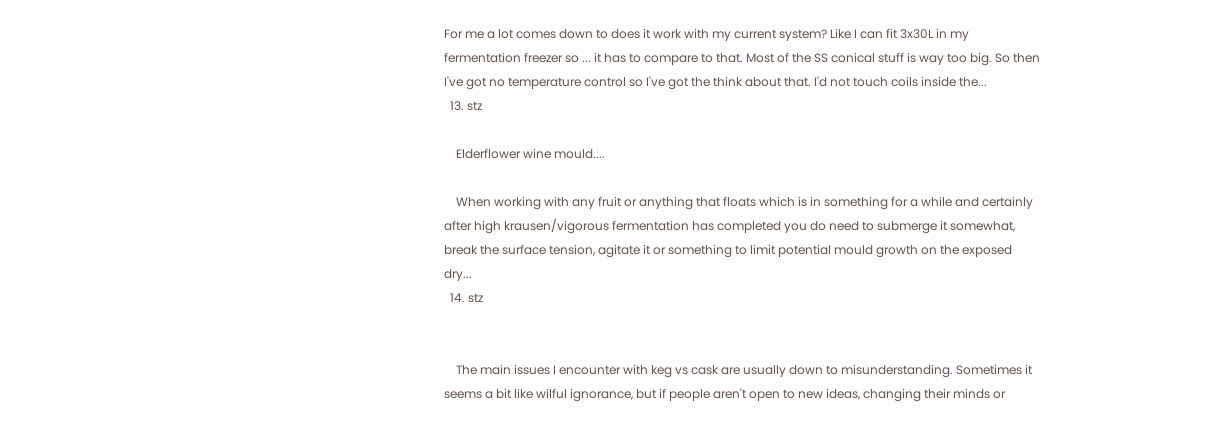For me a lot comes down to does it work with my current system? Like I can fit 3x30L in my fermentation freezer so ... it has to compare to that. Most of the SS conical stuff is way too big. So then I've got no temperature control so I've got the think about that. I'd not touch coils inside the...
  13. stz

    Elderflower wine mould....

    When working with any fruit or anything that floats which is in something for a while and certainly after high krausen/vigorous fermentation has completed you do need to submerge it somewhat, break the surface tension, agitate it or something to limit potential mould growth on the exposed dry...
  14. stz


    The main issues I encounter with keg vs cask are usually down to misunderstanding. Sometimes it seems a bit like wilful ignorance, but if people aren't open to new ideas, changing their minds or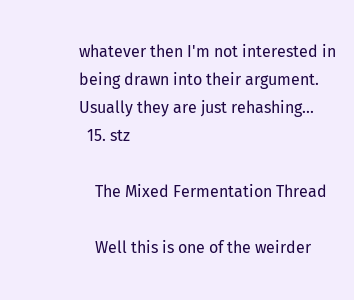whatever then I'm not interested in being drawn into their argument. Usually they are just rehashing...
  15. stz

    The Mixed Fermentation Thread

    Well this is one of the weirder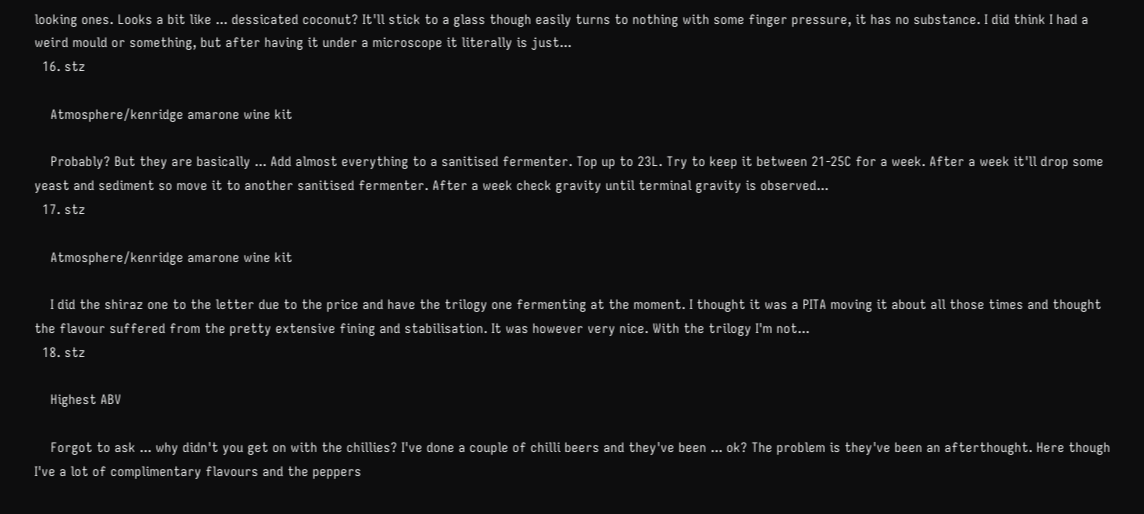looking ones. Looks a bit like ... dessicated coconut? It'll stick to a glass though easily turns to nothing with some finger pressure, it has no substance. I did think I had a weird mould or something, but after having it under a microscope it literally is just...
  16. stz

    Atmosphere/kenridge amarone wine kit

    Probably? But they are basically ... Add almost everything to a sanitised fermenter. Top up to 23L. Try to keep it between 21-25C for a week. After a week it'll drop some yeast and sediment so move it to another sanitised fermenter. After a week check gravity until terminal gravity is observed...
  17. stz

    Atmosphere/kenridge amarone wine kit

    I did the shiraz one to the letter due to the price and have the trilogy one fermenting at the moment. I thought it was a PITA moving it about all those times and thought the flavour suffered from the pretty extensive fining and stabilisation. It was however very nice. With the trilogy I'm not...
  18. stz

    Highest ABV

    Forgot to ask ... why didn't you get on with the chillies? I've done a couple of chilli beers and they've been ... ok? The problem is they've been an afterthought. Here though I've a lot of complimentary flavours and the peppers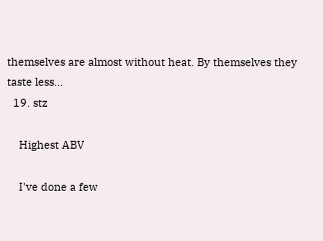themselves are almost without heat. By themselves they taste less...
  19. stz

    Highest ABV

    I've done a few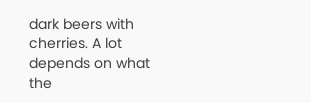dark beers with cherries. A lot depends on what the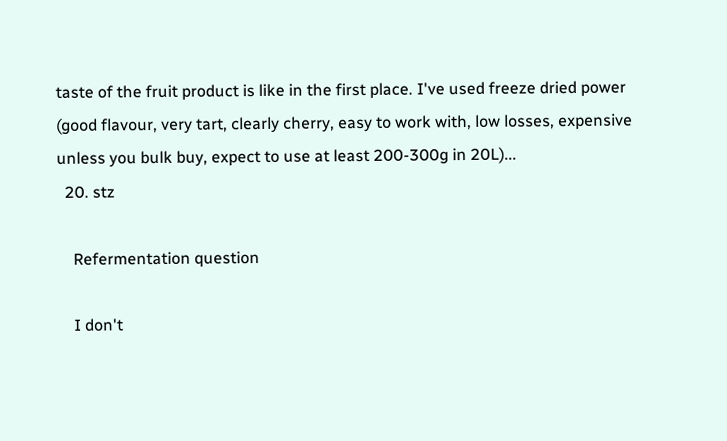taste of the fruit product is like in the first place. I've used freeze dried power (good flavour, very tart, clearly cherry, easy to work with, low losses, expensive unless you bulk buy, expect to use at least 200-300g in 20L)...
  20. stz

    Refermentation question

    I don't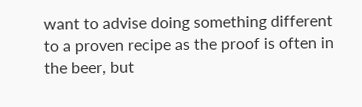want to advise doing something different to a proven recipe as the proof is often in the beer, but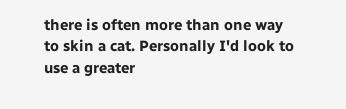there is often more than one way to skin a cat. Personally I'd look to use a greater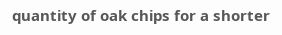quantity of oak chips for a shorter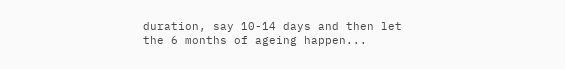duration, say 10-14 days and then let the 6 months of ageing happen...